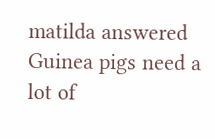matilda answered
Guinea pigs need a lot of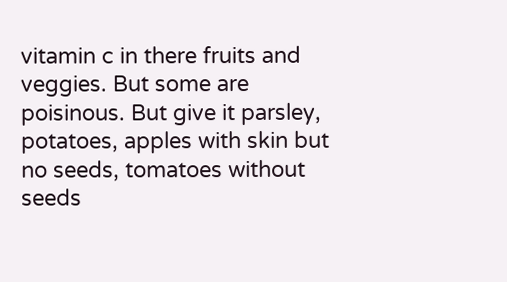vitamin c in there fruits and veggies. But some are poisinous. But give it parsley, potatoes, apples with skin but no seeds, tomatoes without seeds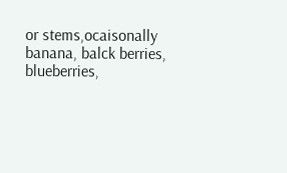or stems,ocaisonally banana, balck berries, blueberries,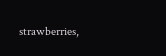strawberries,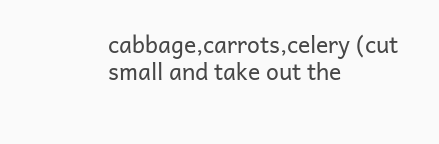cabbage,carrots,celery (cut small and take out the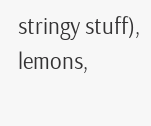stringy stuff), lemons,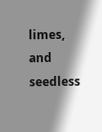limes, and seedless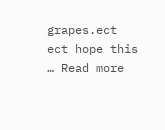grapes.ect ect hope this … Read more